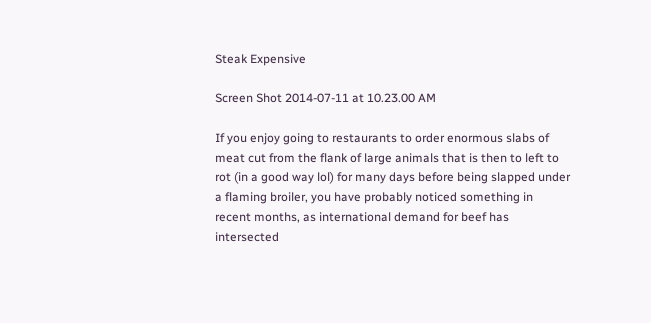Steak Expensive

Screen Shot 2014-07-11 at 10.23.00 AM

If you enjoy going to restaurants to order enormous slabs of meat cut from the flank of large animals that is then to left to rot (in a good way lol) for many days before being slapped under a flaming broiler, you have probably noticed something in recent months, as international demand for beef has intersected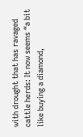with drought that has ravaged cattle herds: It now seems “a bit like buying a diamond,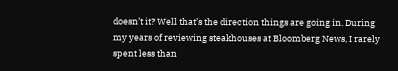doesn’t it? Well that’s the direction things are going in. During my years of reviewing steakhouses at Bloomberg News, I rarely spent less than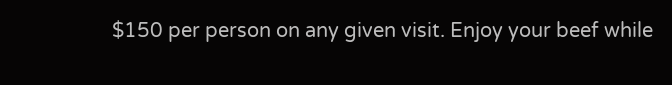$150 per person on any given visit. Enjoy your beef while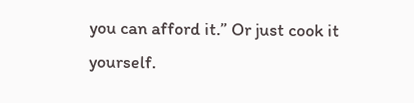you can afford it.” Or just cook it yourself.